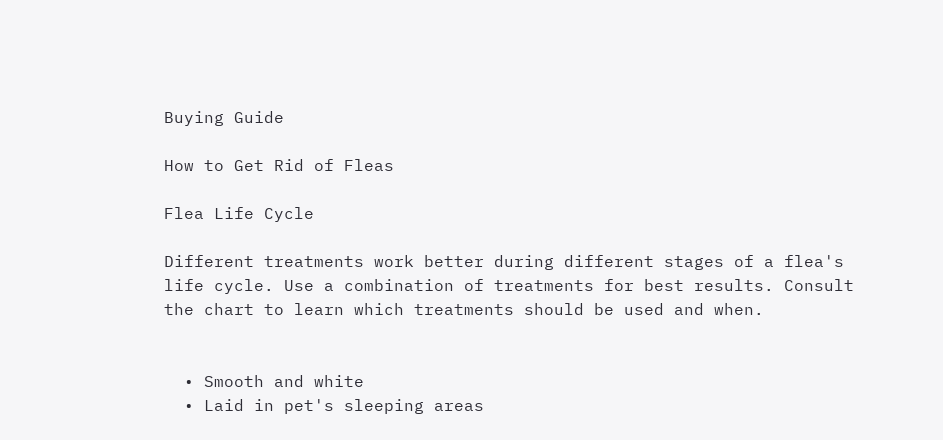Buying Guide

How to Get Rid of Fleas

Flea Life Cycle

Different treatments work better during different stages of a flea's life cycle. Use a combination of treatments for best results. Consult the chart to learn which treatments should be used and when.


  • Smooth and white
  • Laid in pet's sleeping areas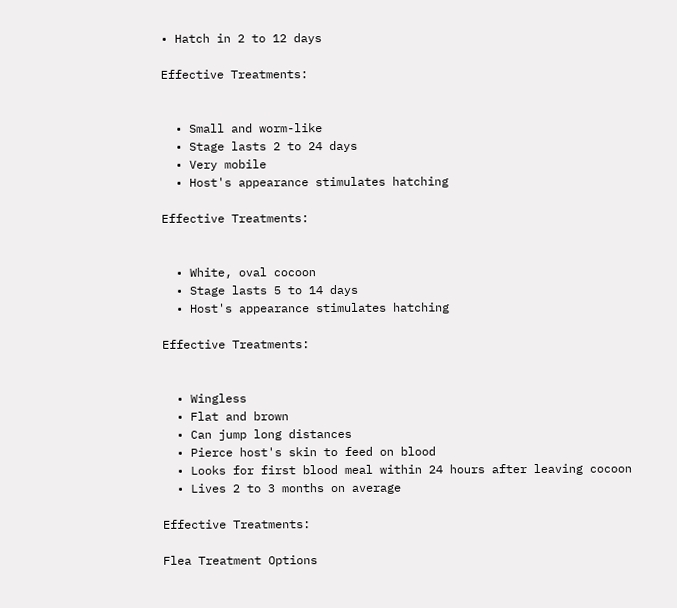• Hatch in 2 to 12 days

Effective Treatments:


  • Small and worm-like
  • Stage lasts 2 to 24 days
  • Very mobile
  • Host's appearance stimulates hatching

Effective Treatments:


  • White, oval cocoon
  • Stage lasts 5 to 14 days
  • Host's appearance stimulates hatching

Effective Treatments:


  • Wingless
  • Flat and brown
  • Can jump long distances
  • Pierce host's skin to feed on blood
  • Looks for first blood meal within 24 hours after leaving cocoon
  • Lives 2 to 3 months on average

Effective Treatments:

Flea Treatment Options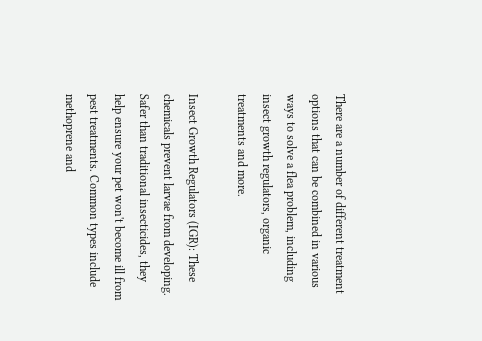There are a number of different treatment options that can be combined in various ways to solve a flea problem, including insect growth regulators, organic treatments and more.

Insect Growth Regulators (IGR): These chemicals prevent larvae from developing. Safer than traditional insecticides, they help ensure your pet won't become ill from pest treatments. Common types include methoprene and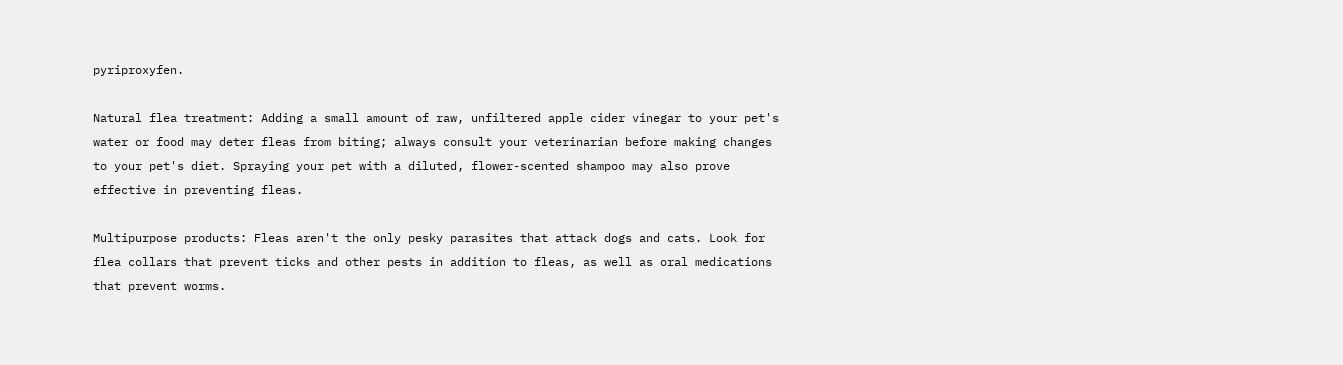pyriproxyfen.

Natural flea treatment: Adding a small amount of raw, unfiltered apple cider vinegar to your pet's water or food may deter fleas from biting; always consult your veterinarian before making changes to your pet's diet. Spraying your pet with a diluted, flower-scented shampoo may also prove effective in preventing fleas.

Multipurpose products: Fleas aren't the only pesky parasites that attack dogs and cats. Look for flea collars that prevent ticks and other pests in addition to fleas, as well as oral medications that prevent worms.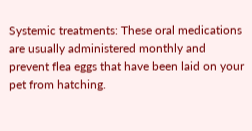Systemic treatments: These oral medications are usually administered monthly and prevent flea eggs that have been laid on your pet from hatching.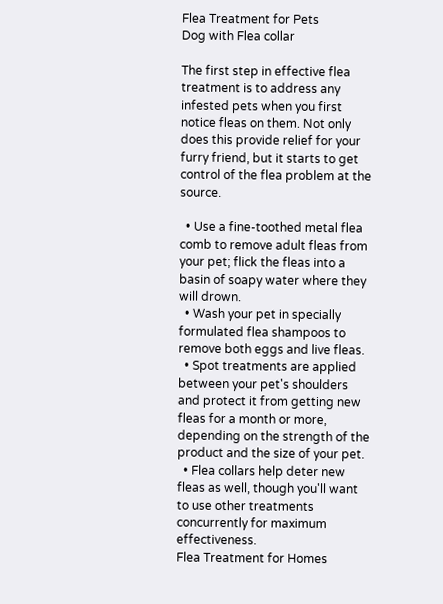Flea Treatment for Pets
Dog with Flea collar

The first step in effective flea treatment is to address any infested pets when you first notice fleas on them. Not only does this provide relief for your furry friend, but it starts to get control of the flea problem at the source.

  • Use a fine-toothed metal flea comb to remove adult fleas from your pet; flick the fleas into a basin of soapy water where they will drown.
  • Wash your pet in specially formulated flea shampoos to remove both eggs and live fleas.
  • Spot treatments are applied between your pet's shoulders and protect it from getting new fleas for a month or more, depending on the strength of the product and the size of your pet.
  • Flea collars help deter new fleas as well, though you'll want to use other treatments concurrently for maximum effectiveness.
Flea Treatment for Homes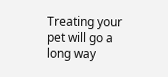Treating your pet will go a long way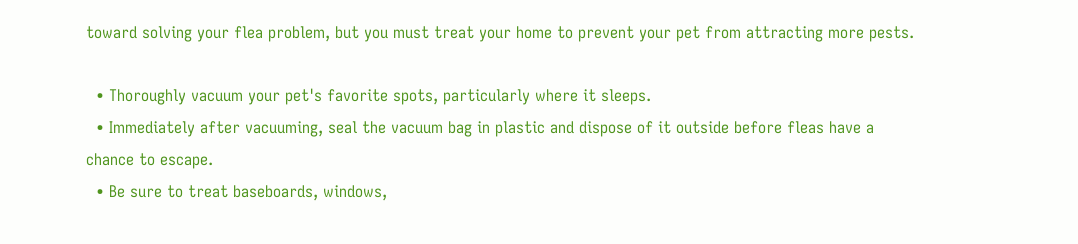toward solving your flea problem, but you must treat your home to prevent your pet from attracting more pests.

  • Thoroughly vacuum your pet's favorite spots, particularly where it sleeps.
  • Immediately after vacuuming, seal the vacuum bag in plastic and dispose of it outside before fleas have a chance to escape.
  • Be sure to treat baseboards, windows,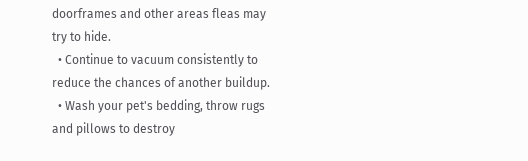doorframes and other areas fleas may try to hide.
  • Continue to vacuum consistently to reduce the chances of another buildup.
  • Wash your pet's bedding, throw rugs and pillows to destroy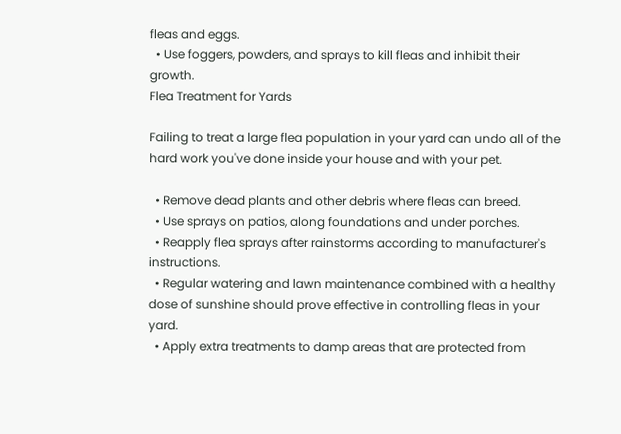fleas and eggs.
  • Use foggers, powders, and sprays to kill fleas and inhibit their growth.
Flea Treatment for Yards

Failing to treat a large flea population in your yard can undo all of the hard work you've done inside your house and with your pet.

  • Remove dead plants and other debris where fleas can breed.
  • Use sprays on patios, along foundations and under porches.
  • Reapply flea sprays after rainstorms according to manufacturer's instructions.
  • Regular watering and lawn maintenance combined with a healthy dose of sunshine should prove effective in controlling fleas in your yard.
  • Apply extra treatments to damp areas that are protected from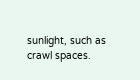sunlight, such as crawl spaces.